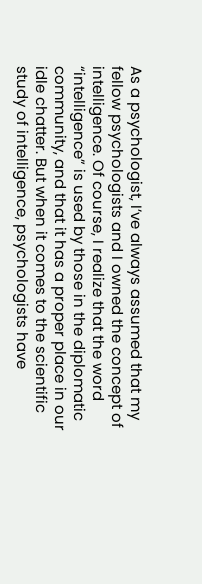As a psychologist, I’ve always assumed that my fellow psychologists and I owned the concept of intelligence. Of course, I realize that the word “intelligence” is used by those in the diplomatic community, and that it has a proper place in our idle chatter. But when it comes to the scientific study of intelligence, psychologists have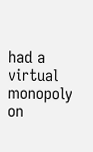had a virtual monopoly on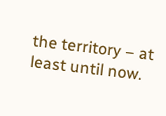the territory – at least until now.